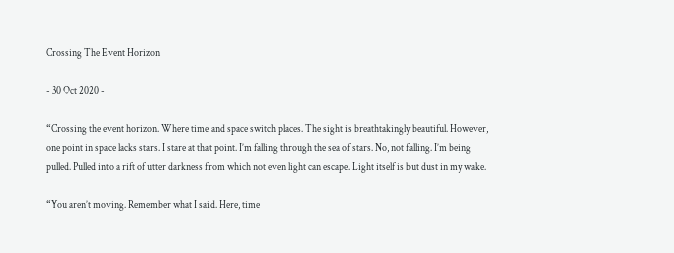Crossing The Event Horizon

- 30 Oct 2020 -

“Crossing the event horizon. Where time and space switch places. The sight is breathtakingly beautiful. However, one point in space lacks stars. I stare at that point. I’m falling through the sea of stars. No, not falling. I’m being pulled. Pulled into a rift of utter darkness from which not even light can escape. Light itself is but dust in my wake.

“You aren’t moving. Remember what I said. Here, time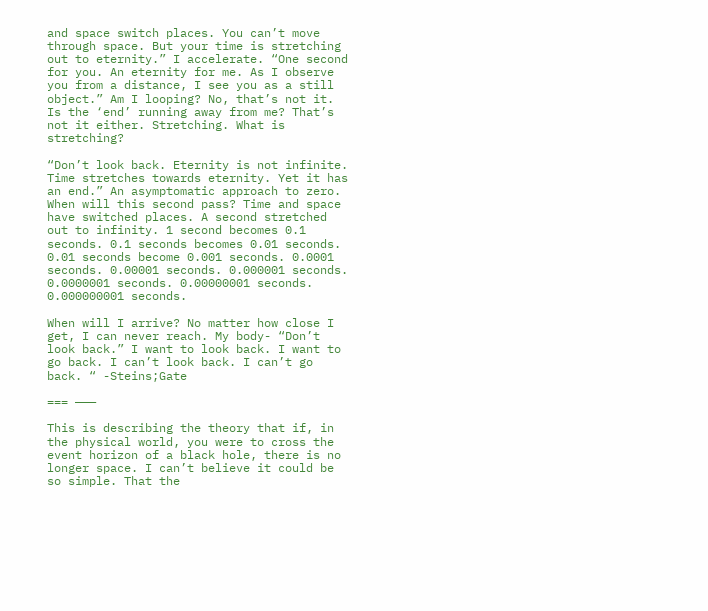and space switch places. You can’t move through space. But your time is stretching out to eternity.” I accelerate. “One second for you. An eternity for me. As I observe you from a distance, I see you as a still object.” Am I looping? No, that’s not it. Is the ‘end’ running away from me? That’s not it either. Stretching. What is stretching?

“Don’t look back. Eternity is not infinite. Time stretches towards eternity. Yet it has an end.” An asymptomatic approach to zero. When will this second pass? Time and space have switched places. A second stretched out to infinity. 1 second becomes 0.1 seconds. 0.1 seconds becomes 0.01 seconds. 0.01 seconds become 0.001 seconds. 0.0001 seconds. 0.00001 seconds. 0.000001 seconds. 0.0000001 seconds. 0.00000001 seconds. 0.000000001 seconds.

When will I arrive? No matter how close I get, I can never reach. My body- “Don’t look back.” I want to look back. I want to go back. I can’t look back. I can’t go back. “ -Steins;Gate

=== ———

This is describing the theory that if, in the physical world, you were to cross the event horizon of a black hole, there is no longer space. I can’t believe it could be so simple. That the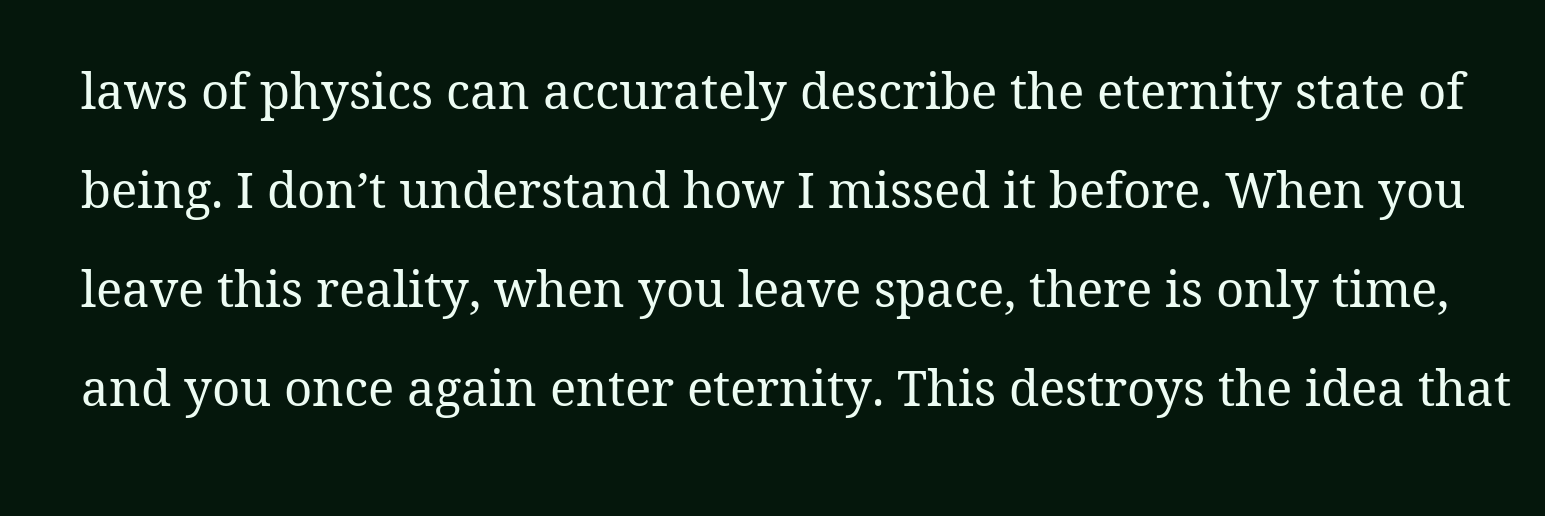laws of physics can accurately describe the eternity state of being. I don’t understand how I missed it before. When you leave this reality, when you leave space, there is only time, and you once again enter eternity. This destroys the idea that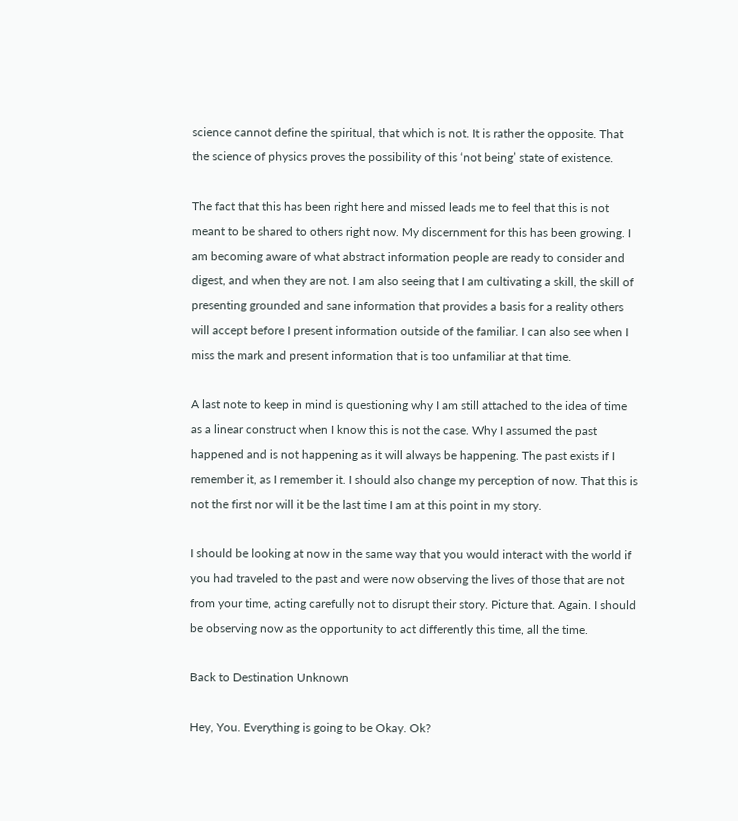science cannot define the spiritual, that which is not. It is rather the opposite. That the science of physics proves the possibility of this ‘not being’ state of existence.

The fact that this has been right here and missed leads me to feel that this is not meant to be shared to others right now. My discernment for this has been growing. I am becoming aware of what abstract information people are ready to consider and digest, and when they are not. I am also seeing that I am cultivating a skill, the skill of presenting grounded and sane information that provides a basis for a reality others will accept before I present information outside of the familiar. I can also see when I miss the mark and present information that is too unfamiliar at that time.

A last note to keep in mind is questioning why I am still attached to the idea of time as a linear construct when I know this is not the case. Why I assumed the past happened and is not happening as it will always be happening. The past exists if I remember it, as I remember it. I should also change my perception of now. That this is not the first nor will it be the last time I am at this point in my story.

I should be looking at now in the same way that you would interact with the world if you had traveled to the past and were now observing the lives of those that are not from your time, acting carefully not to disrupt their story. Picture that. Again. I should be observing now as the opportunity to act differently this time, all the time.

Back to Destination Unknown

Hey, You. Everything is going to be Okay. Ok?